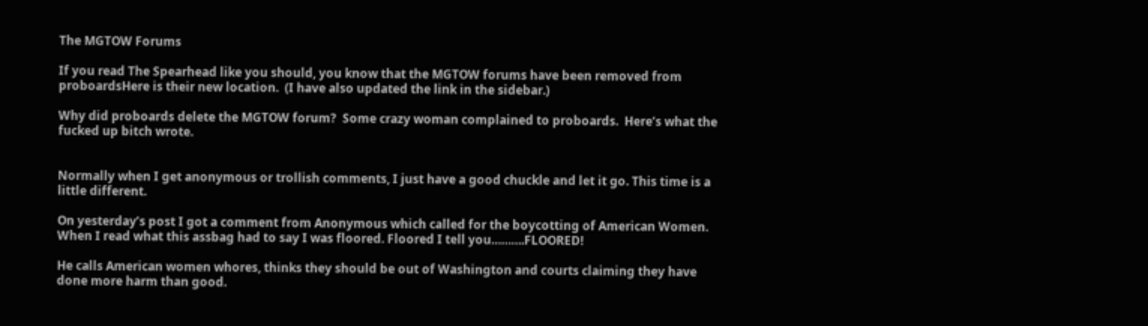The MGTOW Forums

If you read The Spearhead like you should, you know that the MGTOW forums have been removed from proboardsHere is their new location.  (I have also updated the link in the sidebar.)

Why did proboards delete the MGTOW forum?  Some crazy woman complained to proboards.  Here’s what the fucked up bitch wrote.


Normally when I get anonymous or trollish comments, I just have a good chuckle and let it go. This time is a little different.

On yesterday’s post I got a comment from Anonymous which called for the boycotting of American Women. When I read what this assbag had to say I was floored. Floored I tell you……….FLOORED!

He calls American women whores, thinks they should be out of Washington and courts claiming they have done more harm than good.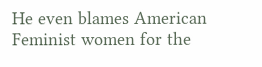He even blames American Feminist women for the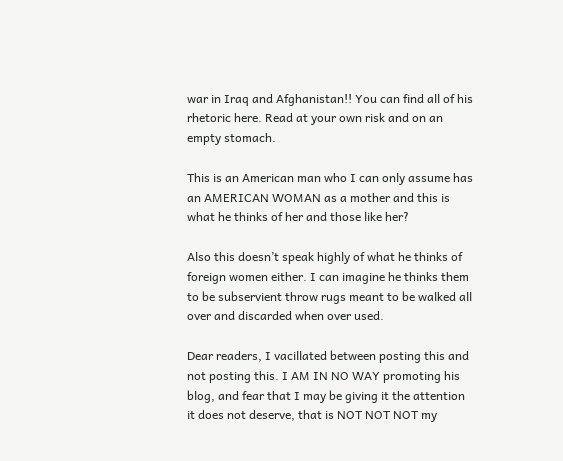war in Iraq and Afghanistan!! You can find all of his rhetoric here. Read at your own risk and on an empty stomach.

This is an American man who I can only assume has an AMERICAN WOMAN as a mother and this is what he thinks of her and those like her?

Also this doesn’t speak highly of what he thinks of foreign women either. I can imagine he thinks them to be subservient throw rugs meant to be walked all over and discarded when over used.

Dear readers, I vacillated between posting this and not posting this. I AM IN NO WAY promoting his blog, and fear that I may be giving it the attention it does not deserve, that is NOT NOT NOT my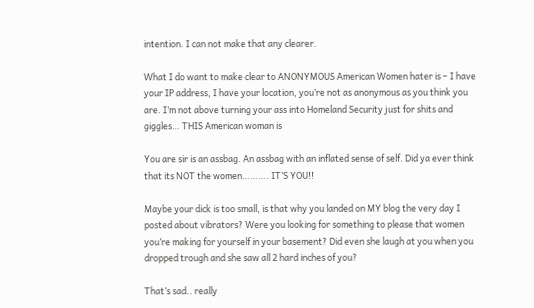intention. I can not make that any clearer.

What I do want to make clear to ANONYMOUS American Women hater is – I have your IP address, I have your location, you’re not as anonymous as you think you are. I’m not above turning your ass into Homeland Security just for shits and giggles… THIS American woman is

You are sir is an assbag. An assbag with an inflated sense of self. Did ya ever think that its NOT the women………. IT’S YOU!!

Maybe your dick is too small, is that why you landed on MY blog the very day I posted about vibrators? Were you looking for something to please that women you’re making for yourself in your basement? Did even she laugh at you when you dropped trough and she saw all 2 hard inches of you?

That’s sad.. really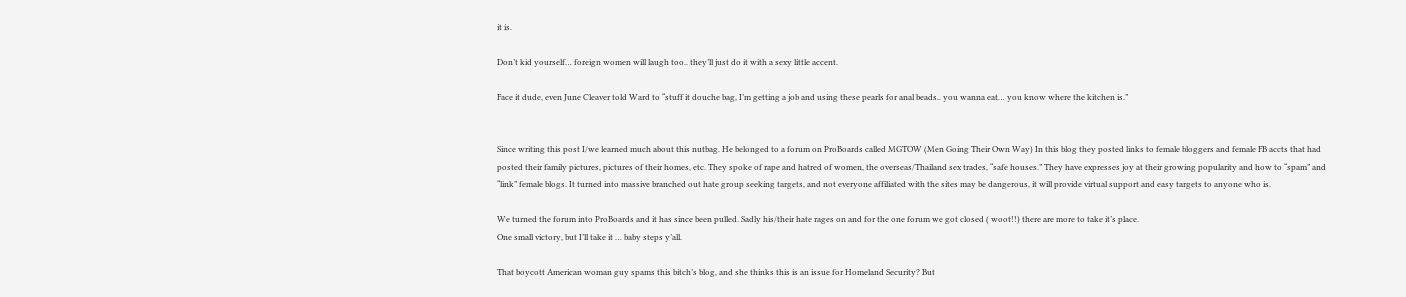it is.

Don’t kid yourself… foreign women will laugh too.. they’ll just do it with a sexy little accent.

Face it dude, even June Cleaver told Ward to “stuff it douche bag, I’m getting a job and using these pearls for anal beads.. you wanna eat… you know where the kitchen is.”


Since writing this post I/we learned much about this nutbag. He belonged to a forum on ProBoards called MGTOW (Men Going Their Own Way) In this blog they posted links to female bloggers and female FB accts that had posted their family pictures, pictures of their homes, etc. They spoke of rape and hatred of women, the overseas/Thailand sex trades, “safe houses.” They have expresses joy at their growing popularity and how to “spam” and “link” female blogs. It turned into massive branched out hate group seeking targets, and not everyone affiliated with the sites may be dangerous, it will provide virtual support and easy targets to anyone who is.

We turned the forum into ProBoards and it has since been pulled. Sadly his/their hate rages on and for the one forum we got closed ( woot!!) there are more to take it’s place.
One small victory, but I’ll take it … baby steps y’all.

That boycott American woman guy spams this bitch’s blog, and she thinks this is an issue for Homeland Security? But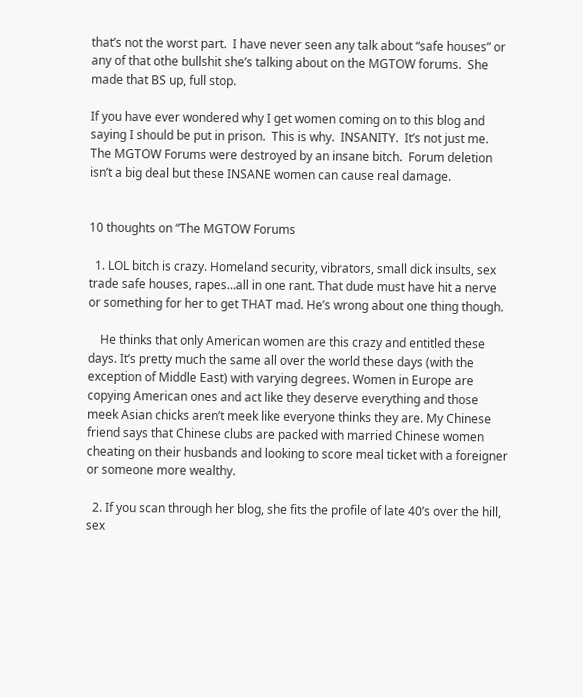that’s not the worst part.  I have never seen any talk about “safe houses” or any of that othe bullshit she’s talking about on the MGTOW forums.  She made that BS up, full stop.

If you have ever wondered why I get women coming on to this blog and saying I should be put in prison.  This is why.  INSANITY.  It’s not just me.  The MGTOW Forums were destroyed by an insane bitch.  Forum deletion isn’t a big deal but these INSANE women can cause real damage.


10 thoughts on “The MGTOW Forums

  1. LOL bitch is crazy. Homeland security, vibrators, small dick insults, sex trade safe houses, rapes…all in one rant. That dude must have hit a nerve or something for her to get THAT mad. He’s wrong about one thing though.

    He thinks that only American women are this crazy and entitled these days. It’s pretty much the same all over the world these days (with the exception of Middle East) with varying degrees. Women in Europe are copying American ones and act like they deserve everything and those meek Asian chicks aren’t meek like everyone thinks they are. My Chinese friend says that Chinese clubs are packed with married Chinese women cheating on their husbands and looking to score meal ticket with a foreigner or someone more wealthy.

  2. If you scan through her blog, she fits the profile of late 40’s over the hill, sex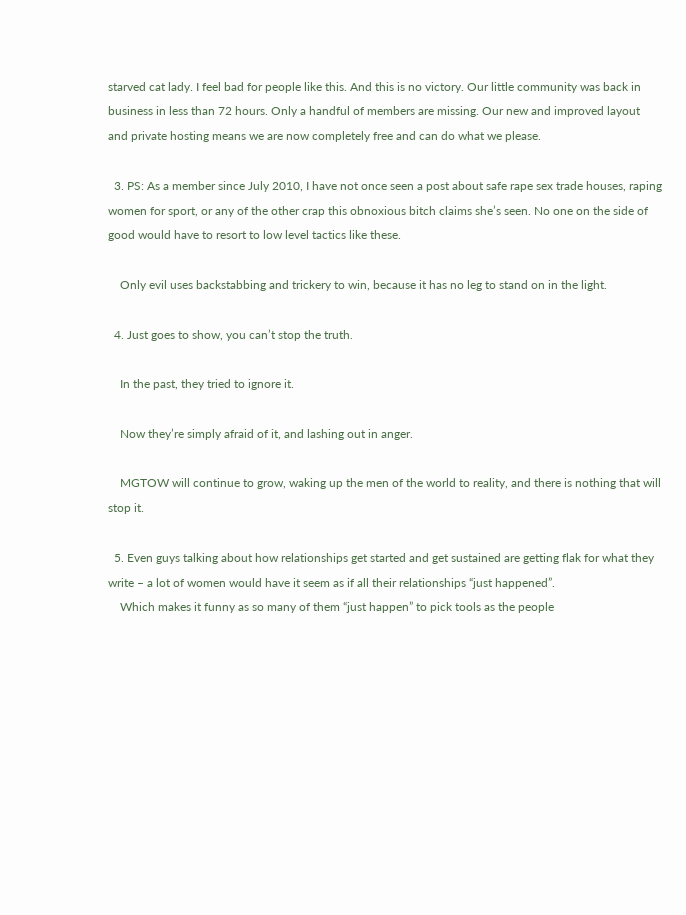starved cat lady. I feel bad for people like this. And this is no victory. Our little community was back in business in less than 72 hours. Only a handful of members are missing. Our new and improved layout and private hosting means we are now completely free and can do what we please.

  3. PS: As a member since July 2010, I have not once seen a post about safe rape sex trade houses, raping women for sport, or any of the other crap this obnoxious bitch claims she’s seen. No one on the side of good would have to resort to low level tactics like these.

    Only evil uses backstabbing and trickery to win, because it has no leg to stand on in the light.

  4. Just goes to show, you can’t stop the truth.

    In the past, they tried to ignore it.

    Now they’re simply afraid of it, and lashing out in anger.

    MGTOW will continue to grow, waking up the men of the world to reality, and there is nothing that will stop it.

  5. Even guys talking about how relationships get started and get sustained are getting flak for what they write – a lot of women would have it seem as if all their relationships “just happened”.
    Which makes it funny as so many of them “just happen” to pick tools as the people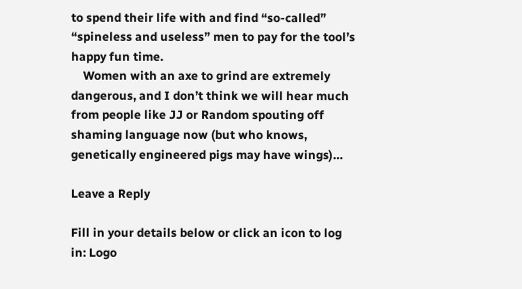to spend their life with and find “so-called” “spineless and useless” men to pay for the tool’s happy fun time.
    Women with an axe to grind are extremely dangerous, and I don’t think we will hear much from people like JJ or Random spouting off shaming language now (but who knows, genetically engineered pigs may have wings)…

Leave a Reply

Fill in your details below or click an icon to log in: Logo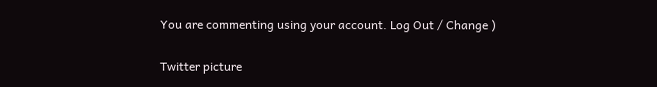You are commenting using your account. Log Out / Change )

Twitter picture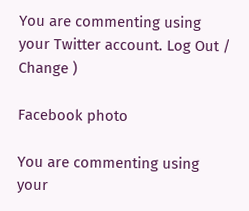You are commenting using your Twitter account. Log Out / Change )

Facebook photo

You are commenting using your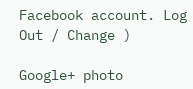Facebook account. Log Out / Change )

Google+ photo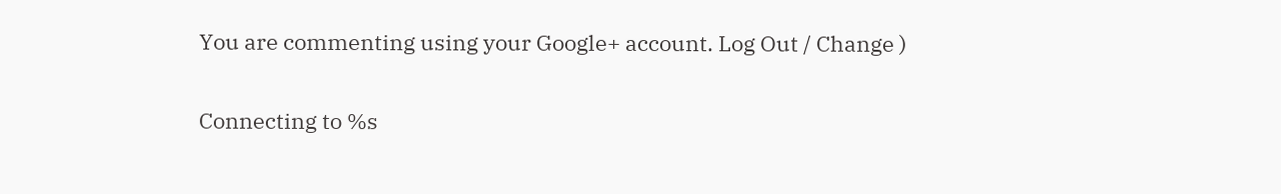You are commenting using your Google+ account. Log Out / Change )

Connecting to %s